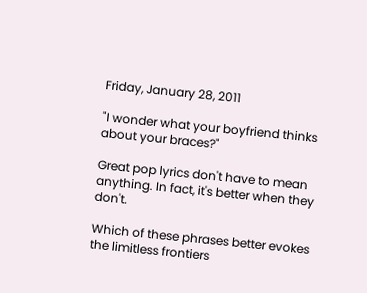Friday, January 28, 2011

"I wonder what your boyfriend thinks about your braces?"

Great pop lyrics don't have to mean anything. In fact, it's better when they don't.

Which of these phrases better evokes the limitless frontiers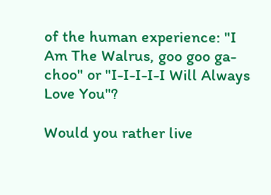of the human experience: "I Am The Walrus, goo goo ga-choo" or "I-I-I-I-I Will Always Love You"?

Would you rather live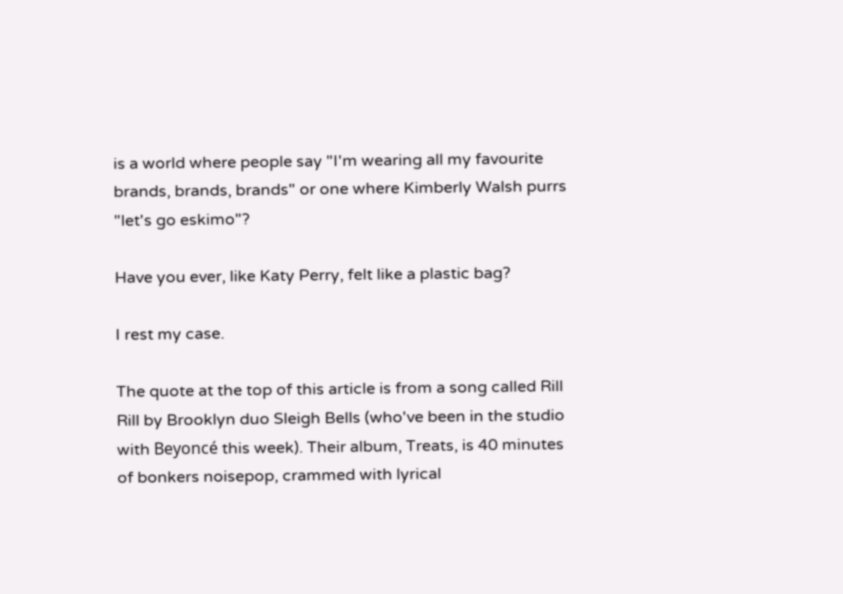is a world where people say "I'm wearing all my favourite brands, brands, brands" or one where Kimberly Walsh purrs "let's go eskimo"?

Have you ever, like Katy Perry, felt like a plastic bag?

I rest my case.

The quote at the top of this article is from a song called Rill Rill by Brooklyn duo Sleigh Bells (who've been in the studio with Beyoncé this week). Their album, Treats, is 40 minutes of bonkers noisepop, crammed with lyrical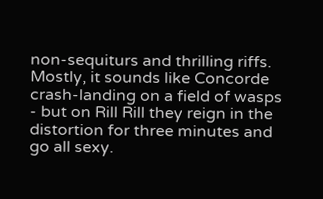non-sequiturs and thrilling riffs. Mostly, it sounds like Concorde crash-landing on a field of wasps - but on Rill Rill they reign in the distortion for three minutes and go all sexy.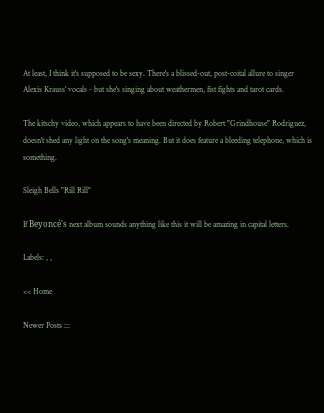At least, I think it's supposed to be sexy. There's a blissed-out, post-coital allure to singer Alexis Krauss' vocals - but she's singing about weathermen, fist fights and tarot cards.

The kitschy video, which appears to have been directed by Robert "Grindhouse" Rodriguez, doesn't shed any light on the song's meaning. But it does feature a bleeding telephone, which is something.

Sleigh Bells "Rill Rill"

If Beyoncé's next album sounds anything like this it will be amazing in capital letters.

Labels: , ,

<< Home

Newer Posts :::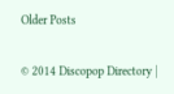Older Posts

© 2014 Discopop Directory |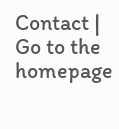Contact | Go to the homepage